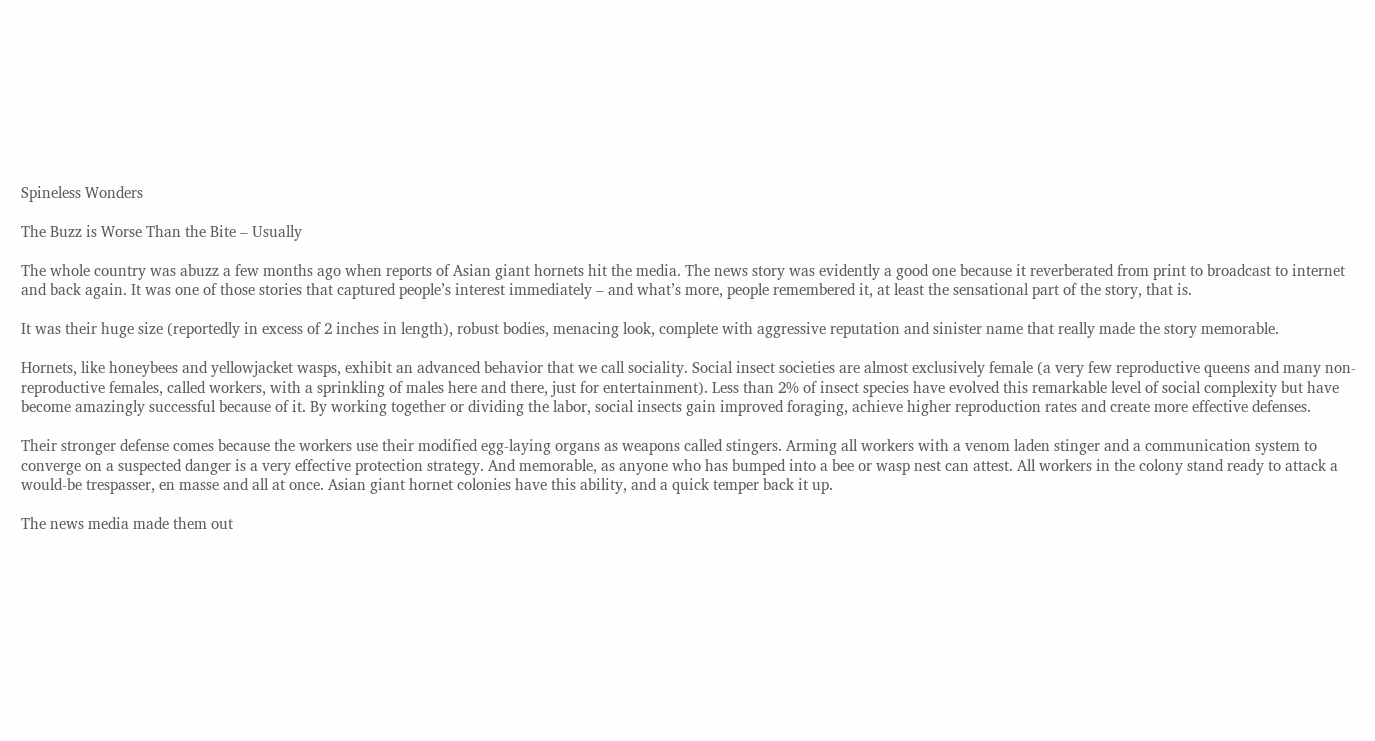Spineless Wonders

The Buzz is Worse Than the Bite – Usually

The whole country was abuzz a few months ago when reports of Asian giant hornets hit the media. The news story was evidently a good one because it reverberated from print to broadcast to internet and back again. It was one of those stories that captured people’s interest immediately – and what’s more, people remembered it, at least the sensational part of the story, that is.

It was their huge size (reportedly in excess of 2 inches in length), robust bodies, menacing look, complete with aggressive reputation and sinister name that really made the story memorable.

Hornets, like honeybees and yellowjacket wasps, exhibit an advanced behavior that we call sociality. Social insect societies are almost exclusively female (a very few reproductive queens and many non-reproductive females, called workers, with a sprinkling of males here and there, just for entertainment). Less than 2% of insect species have evolved this remarkable level of social complexity but have become amazingly successful because of it. By working together or dividing the labor, social insects gain improved foraging, achieve higher reproduction rates and create more effective defenses.

Their stronger defense comes because the workers use their modified egg-laying organs as weapons called stingers. Arming all workers with a venom laden stinger and a communication system to converge on a suspected danger is a very effective protection strategy. And memorable, as anyone who has bumped into a bee or wasp nest can attest. All workers in the colony stand ready to attack a would-be trespasser, en masse and all at once. Asian giant hornet colonies have this ability, and a quick temper back it up.

The news media made them out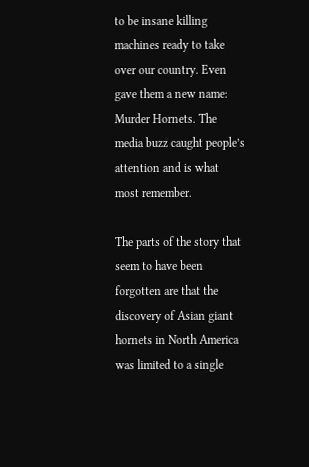to be insane killing machines ready to take over our country. Even gave them a new name: Murder Hornets. The media buzz caught people’s attention and is what most remember.

The parts of the story that seem to have been forgotten are that the discovery of Asian giant hornets in North America was limited to a single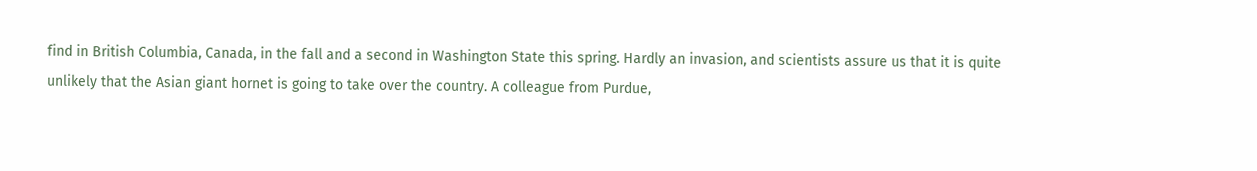find in British Columbia, Canada, in the fall and a second in Washington State this spring. Hardly an invasion, and scientists assure us that it is quite unlikely that the Asian giant hornet is going to take over the country. A colleague from Purdue,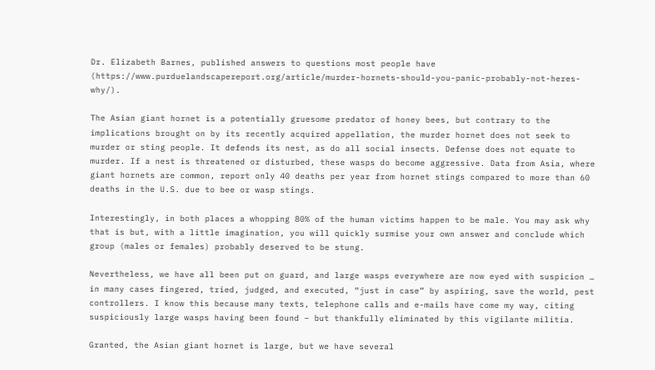Dr. Elizabeth Barnes, published answers to questions most people have (https://www.purduelandscapereport.org/article/murder-hornets-should-you-panic-probably-not-heres-why/).

The Asian giant hornet is a potentially gruesome predator of honey bees, but contrary to the implications brought on by its recently acquired appellation, the murder hornet does not seek to murder or sting people. It defends its nest, as do all social insects. Defense does not equate to murder. If a nest is threatened or disturbed, these wasps do become aggressive. Data from Asia, where giant hornets are common, report only 40 deaths per year from hornet stings compared to more than 60 deaths in the U.S. due to bee or wasp stings.

Interestingly, in both places a whopping 80% of the human victims happen to be male. You may ask why that is but, with a little imagination, you will quickly surmise your own answer and conclude which group (males or females) probably deserved to be stung.

Nevertheless, we have all been put on guard, and large wasps everywhere are now eyed with suspicion … in many cases fingered, tried, judged, and executed, “just in case” by aspiring, save the world, pest controllers. I know this because many texts, telephone calls and e-mails have come my way, citing suspiciously large wasps having been found – but thankfully eliminated by this vigilante militia.

Granted, the Asian giant hornet is large, but we have several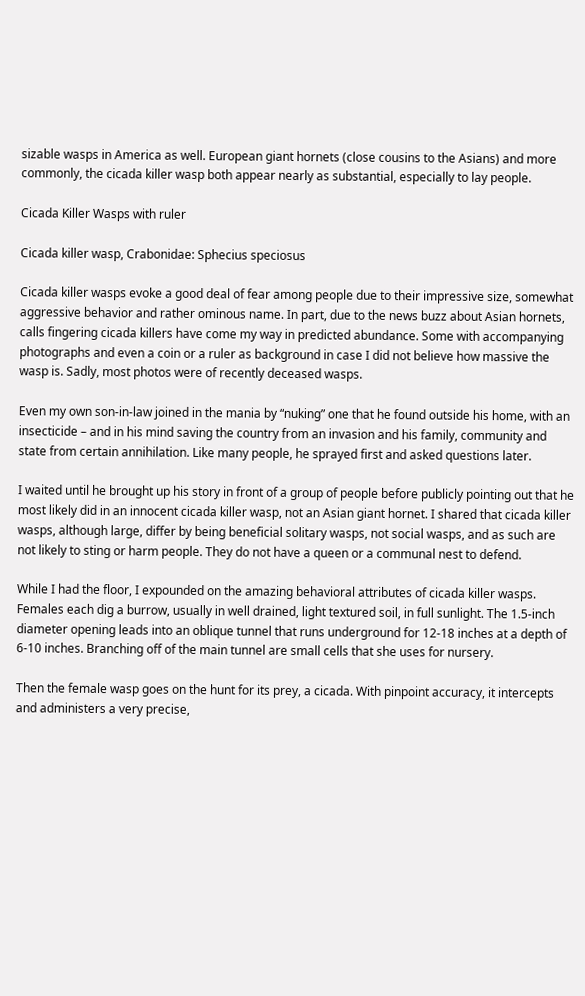sizable wasps in America as well. European giant hornets (close cousins to the Asians) and more commonly, the cicada killer wasp both appear nearly as substantial, especially to lay people.

Cicada Killer Wasps with ruler

Cicada killer wasp, Crabonidae: Sphecius speciosus

Cicada killer wasps evoke a good deal of fear among people due to their impressive size, somewhat aggressive behavior and rather ominous name. In part, due to the news buzz about Asian hornets, calls fingering cicada killers have come my way in predicted abundance. Some with accompanying photographs and even a coin or a ruler as background in case I did not believe how massive the wasp is. Sadly, most photos were of recently deceased wasps.

Even my own son-in-law joined in the mania by “nuking” one that he found outside his home, with an insecticide – and in his mind saving the country from an invasion and his family, community and state from certain annihilation. Like many people, he sprayed first and asked questions later.

I waited until he brought up his story in front of a group of people before publicly pointing out that he most likely did in an innocent cicada killer wasp, not an Asian giant hornet. I shared that cicada killer wasps, although large, differ by being beneficial solitary wasps, not social wasps, and as such are not likely to sting or harm people. They do not have a queen or a communal nest to defend.

While I had the floor, I expounded on the amazing behavioral attributes of cicada killer wasps. Females each dig a burrow, usually in well drained, light textured soil, in full sunlight. The 1.5-inch diameter opening leads into an oblique tunnel that runs underground for 12-18 inches at a depth of 6-10 inches. Branching off of the main tunnel are small cells that she uses for nursery.

Then the female wasp goes on the hunt for its prey, a cicada. With pinpoint accuracy, it intercepts and administers a very precise,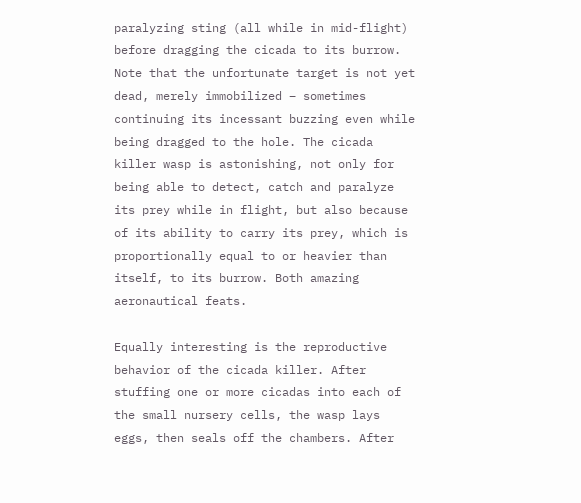paralyzing sting (all while in mid-flight) before dragging the cicada to its burrow. Note that the unfortunate target is not yet dead, merely immobilized – sometimes continuing its incessant buzzing even while being dragged to the hole. The cicada killer wasp is astonishing, not only for being able to detect, catch and paralyze its prey while in flight, but also because of its ability to carry its prey, which is proportionally equal to or heavier than itself, to its burrow. Both amazing aeronautical feats.

Equally interesting is the reproductive behavior of the cicada killer. After stuffing one or more cicadas into each of the small nursery cells, the wasp lays eggs, then seals off the chambers. After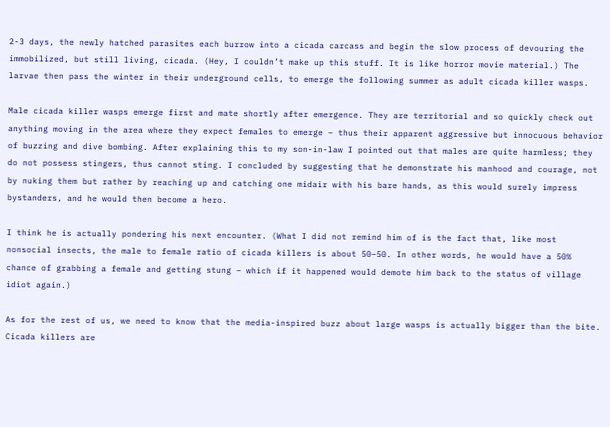2-3 days, the newly hatched parasites each burrow into a cicada carcass and begin the slow process of devouring the immobilized, but still living, cicada. (Hey, I couldn’t make up this stuff. It is like horror movie material.) The larvae then pass the winter in their underground cells, to emerge the following summer as adult cicada killer wasps.

Male cicada killer wasps emerge first and mate shortly after emergence. They are territorial and so quickly check out anything moving in the area where they expect females to emerge – thus their apparent aggressive but innocuous behavior of buzzing and dive bombing. After explaining this to my son-in-law I pointed out that males are quite harmless; they do not possess stingers, thus cannot sting. I concluded by suggesting that he demonstrate his manhood and courage, not by nuking them but rather by reaching up and catching one midair with his bare hands, as this would surely impress bystanders, and he would then become a hero.

I think he is actually pondering his next encounter. (What I did not remind him of is the fact that, like most nonsocial insects, the male to female ratio of cicada killers is about 50–50. In other words, he would have a 50% chance of grabbing a female and getting stung – which if it happened would demote him back to the status of village idiot again.)

As for the rest of us, we need to know that the media-inspired buzz about large wasps is actually bigger than the bite. Cicada killers are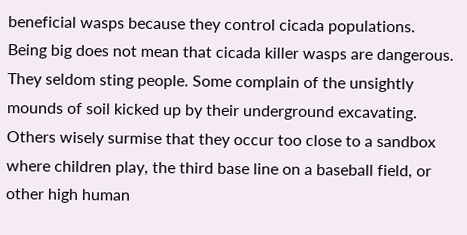beneficial wasps because they control cicada populations. Being big does not mean that cicada killer wasps are dangerous. They seldom sting people. Some complain of the unsightly mounds of soil kicked up by their underground excavating. Others wisely surmise that they occur too close to a sandbox where children play, the third base line on a baseball field, or other high human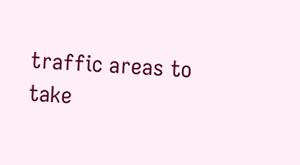traffic areas to take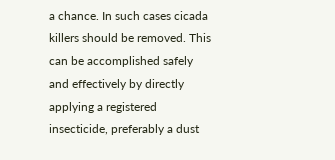a chance. In such cases cicada killers should be removed. This can be accomplished safely and effectively by directly applying a registered insecticide, preferably a dust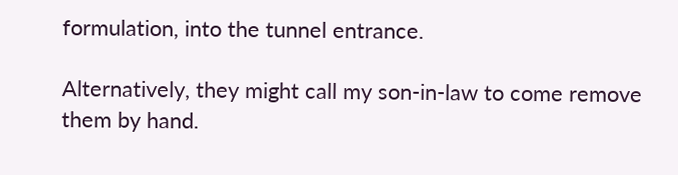formulation, into the tunnel entrance.

Alternatively, they might call my son-in-law to come remove them by hand.